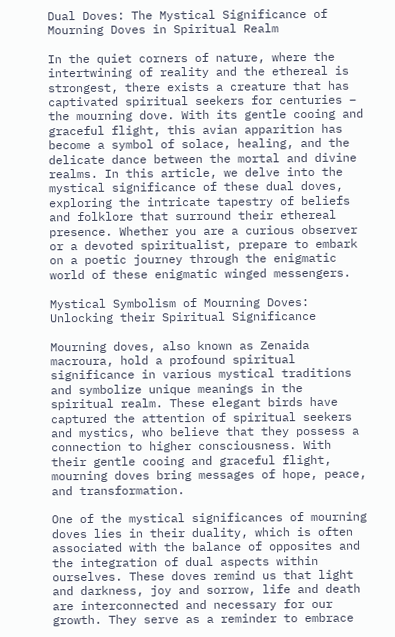Dual Doves: The Mystical Significance of Mourning Doves in Spiritual Realm

In the quiet corners of nature, where the intertwining of reality and the ethereal is strongest, there exists a creature that has captivated spiritual seekers for centuries – the mourning dove. With its gentle cooing and graceful flight, this avian apparition has become a symbol of solace, healing, and the delicate dance between the mortal and divine realms. In this article, we delve into the mystical significance of these dual doves, exploring the intricate tapestry of beliefs and folklore that surround their ethereal presence. Whether you are a curious observer or a devoted spiritualist, prepare to embark on a poetic journey through the enigmatic world of these enigmatic winged messengers.

Mystical Symbolism of Mourning Doves: Unlocking their Spiritual Significance

Mourning doves, also known as Zenaida macroura, hold a profound spiritual significance in various mystical traditions and symbolize unique meanings in the spiritual realm. These elegant birds have captured the attention of spiritual seekers and mystics, who believe that they possess a connection to higher consciousness. With their gentle cooing and graceful flight, mourning doves bring messages of hope, peace, and transformation.

One of the mystical significances of mourning doves lies in their duality, which is often associated with the balance of opposites and the integration of dual aspects within ourselves. These doves remind us that light and darkness, joy and sorrow, life and death are interconnected and necessary for our growth. They serve as a reminder to embrace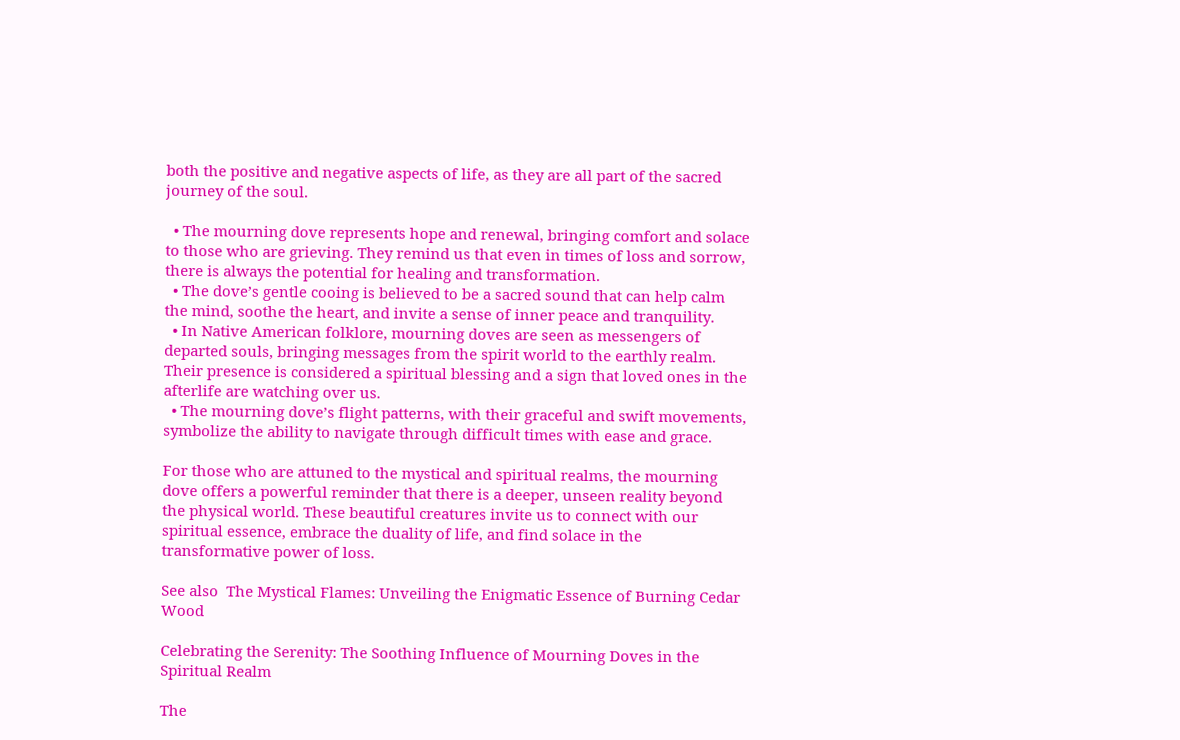both the positive and negative aspects of life, as they are all part of the sacred journey of the soul.

  • The mourning dove represents hope and renewal, bringing comfort and solace to those who are grieving. They remind us that even in times of loss and sorrow, there is always the potential for healing and transformation.
  • The dove’s gentle cooing is believed to be a sacred sound that can help calm the mind, soothe the heart, and invite a sense of inner peace and tranquility.
  • In Native American folklore, mourning doves are seen as messengers of departed souls, bringing messages from the spirit world to the earthly realm. Their presence is considered a spiritual blessing and a sign that loved ones in the afterlife are watching over us.
  • The mourning dove’s flight patterns, with their graceful and swift movements, symbolize the ability to navigate through difficult times with ease and grace.

For those who are attuned to the mystical and spiritual realms, the mourning dove offers a powerful reminder that there is a deeper, unseen reality beyond the physical world. These beautiful creatures invite us to connect with our spiritual essence, embrace the duality of life, and find solace in the transformative power of loss.

See also  The Mystical Flames: Unveiling the Enigmatic Essence of Burning Cedar Wood

Celebrating the Serenity: The Soothing Influence of Mourning Doves in the Spiritual Realm

The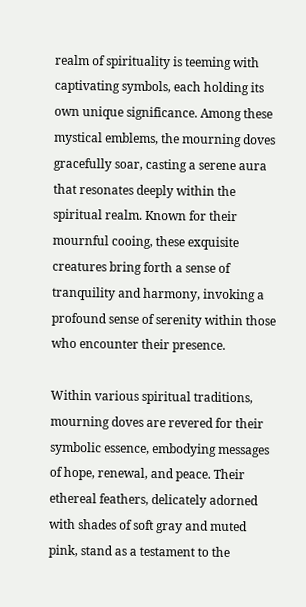realm of spirituality is teeming with captivating symbols, each holding its own unique significance. Among these mystical emblems, the mourning doves gracefully soar, casting a serene aura that resonates deeply within the spiritual realm. Known for their mournful cooing, these exquisite creatures bring forth a sense of tranquility and harmony, invoking a profound sense of serenity within those who encounter their presence.

Within various spiritual traditions, mourning doves are revered for their symbolic essence, embodying messages of hope, renewal, and peace. Their ethereal feathers, delicately adorned with shades of soft gray and muted pink, stand as a testament to the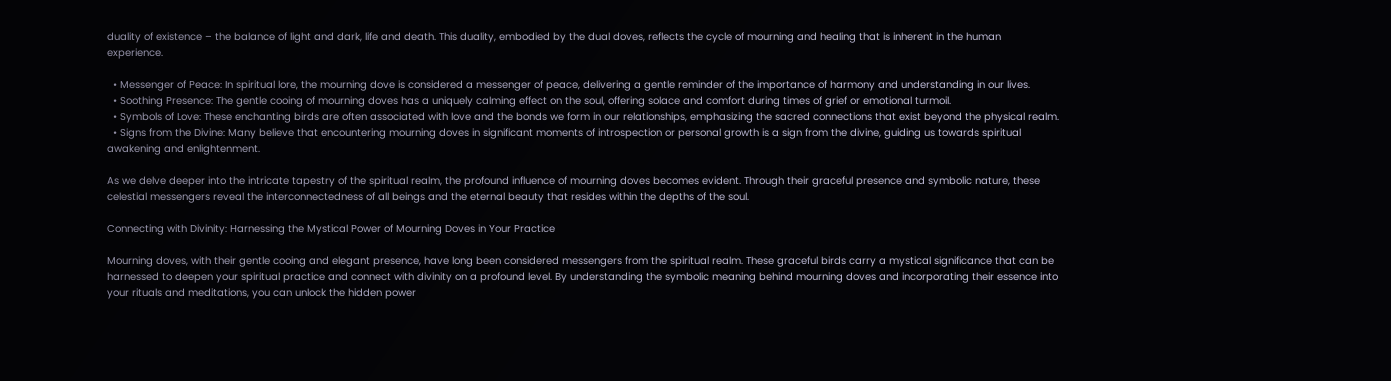duality of existence – the balance of light and dark, life and death. This duality, embodied by the dual doves, reflects the cycle of mourning and healing that is inherent in the human experience.

  • Messenger of Peace: In spiritual lore, the mourning dove is considered a messenger of peace, delivering a gentle reminder of the importance of harmony and understanding in our lives.
  • Soothing Presence: The gentle cooing of mourning doves has a uniquely calming effect on the soul, offering solace and comfort during times of grief or emotional turmoil.
  • Symbols of Love: These enchanting birds are often associated with love and the bonds we form in our relationships, emphasizing the sacred connections that exist beyond the physical realm.
  • Signs from the Divine: Many believe that encountering mourning doves in significant moments of introspection or personal growth is a sign from the divine, guiding us towards spiritual awakening and enlightenment.

As we delve deeper into the intricate tapestry of the spiritual realm, the profound influence of mourning doves becomes evident. Through their graceful presence and symbolic nature, these celestial messengers reveal the interconnectedness of all beings and the eternal beauty that resides within the depths of the soul.

Connecting with Divinity: Harnessing the Mystical Power of Mourning Doves in Your Practice

Mourning doves, with their gentle cooing and elegant presence, have long been considered messengers from the spiritual realm. These graceful birds carry a mystical significance that can be harnessed to deepen your spiritual practice and connect with divinity on a profound level. By understanding the symbolic meaning behind mourning doves and incorporating their essence into your rituals and meditations, you can unlock the hidden power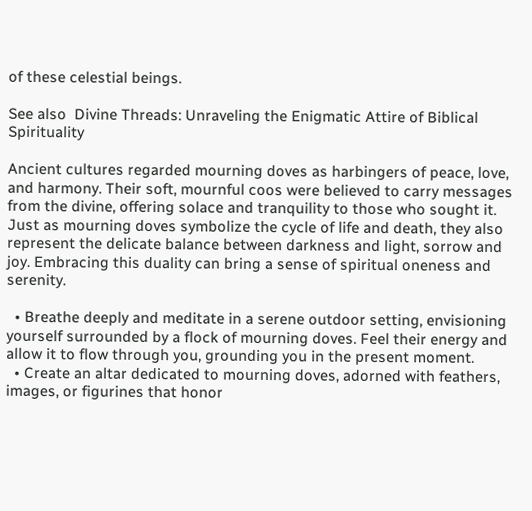of these celestial beings.

See also  Divine Threads: Unraveling the Enigmatic Attire of Biblical Spirituality

Ancient cultures regarded mourning doves as harbingers of peace, love, and harmony. Their soft, mournful coos were believed to carry messages from the divine, offering solace and tranquility to those who sought it. Just as mourning doves symbolize the cycle of life and death, they also represent the delicate balance between darkness and light, sorrow and joy. Embracing this duality can bring a sense of spiritual oneness and serenity.

  • Breathe deeply and meditate in a serene outdoor setting, envisioning yourself surrounded by a flock of mourning doves. Feel their energy and allow it to flow through you, grounding you in the present moment.
  • Create an altar dedicated to mourning doves, adorned with feathers, images, or figurines that honor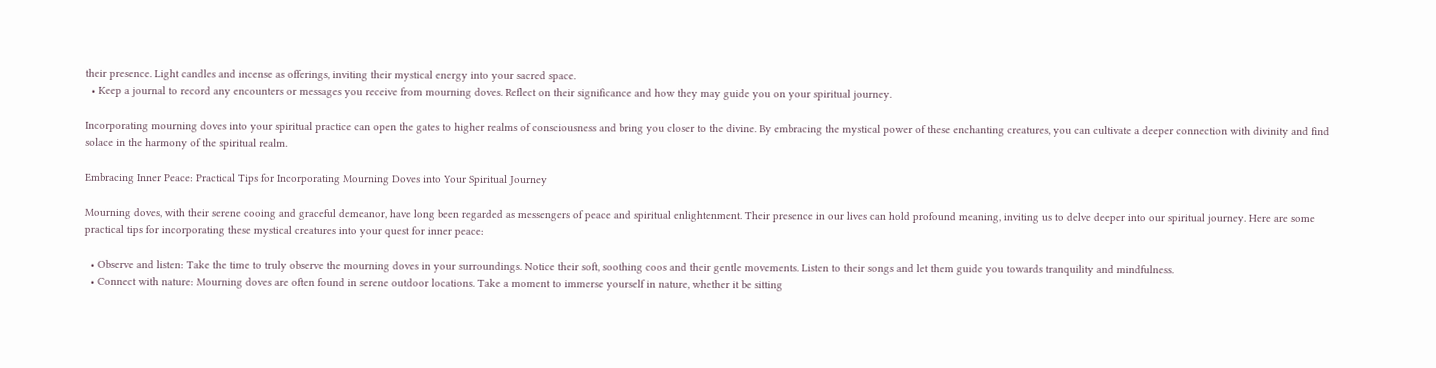their presence. Light candles and incense as offerings, inviting their mystical energy into your sacred space.
  • Keep a journal to record any encounters or messages you receive from mourning doves. Reflect on their significance and how they may guide you on your spiritual journey.

Incorporating mourning doves into your spiritual practice can open the gates to higher realms of consciousness and bring you closer to the divine. By embracing the mystical power of these enchanting creatures, you can cultivate a deeper connection with divinity and find solace in the harmony of the spiritual realm.

Embracing Inner Peace: Practical Tips for Incorporating Mourning Doves into Your Spiritual Journey

Mourning doves, with their serene cooing and graceful demeanor, have long been regarded as messengers of peace and spiritual enlightenment. Their presence in our lives can hold profound meaning, inviting us to delve deeper into our spiritual journey. Here are some practical tips for incorporating these mystical creatures into your quest for inner peace:

  • Observe and listen: Take the time to truly observe the mourning doves in your surroundings. Notice their soft, soothing coos and their gentle movements. Listen to their songs and let them guide you towards tranquility and mindfulness.
  • Connect with nature: Mourning doves are often found in serene outdoor locations. Take a moment to immerse yourself in nature, whether it be sitting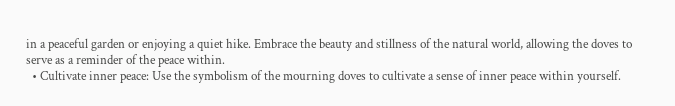in a peaceful garden or enjoying a quiet hike. Embrace the beauty and stillness of the natural world, allowing the doves to serve as a reminder of the peace within.
  • Cultivate inner peace: Use the symbolism of the mourning doves to cultivate a sense of inner peace within yourself.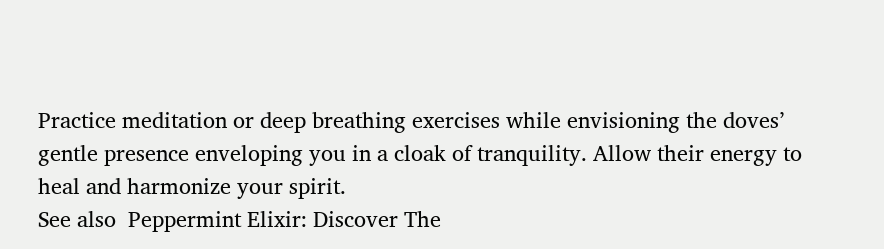Practice meditation or deep breathing exercises while envisioning the doves’ gentle presence enveloping you in a cloak of tranquility. Allow their energy to heal and harmonize your spirit.
See also  Peppermint Elixir: Discover The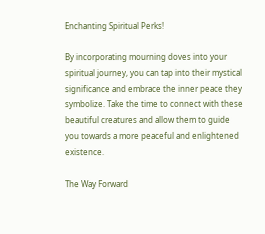Enchanting Spiritual Perks!

By incorporating mourning doves into your spiritual journey, you can tap into their mystical significance and embrace the inner peace they symbolize. Take the time to connect with these beautiful creatures and allow them to guide you towards a more peaceful and enlightened existence.

The Way Forward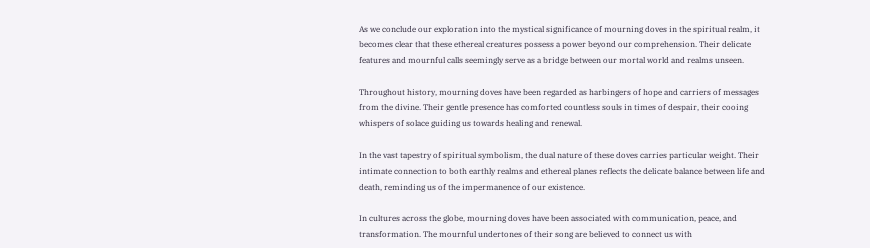As we conclude our exploration into the mystical significance of mourning doves in the spiritual realm, it becomes clear that these ethereal creatures possess a power beyond our comprehension. Their delicate features and mournful calls seemingly serve as a bridge between our mortal world and realms unseen.

Throughout history, mourning doves have been regarded as harbingers of hope and carriers of messages from the divine. Their gentle presence has comforted countless souls in times of despair, their cooing whispers of solace guiding us towards healing and renewal.

In the vast tapestry of spiritual symbolism, the dual nature of these doves carries particular weight. Their intimate connection to both earthly realms and ethereal planes reflects the delicate balance between life and death, reminding us of the impermanence of our existence.

In cultures across the globe, mourning doves have been associated with communication, peace, and transformation. The mournful undertones of their song are believed to connect us with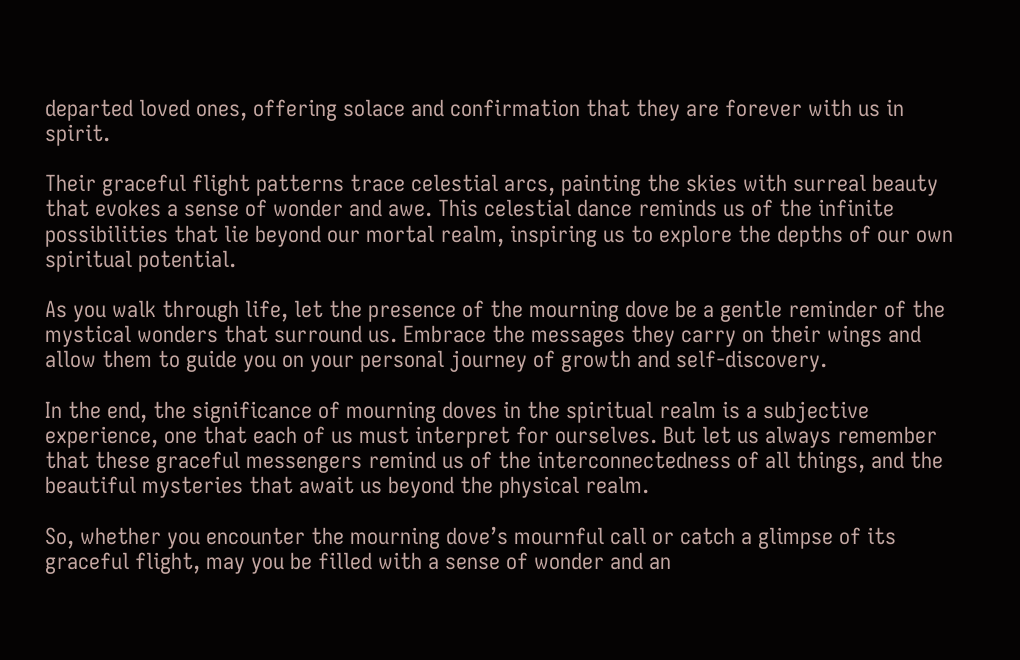departed loved ones, offering solace and confirmation that they are forever with us in spirit.

Their graceful flight patterns trace celestial arcs, painting the skies with surreal beauty that evokes a sense of wonder and awe. This celestial dance reminds us of the infinite possibilities that lie beyond our mortal realm, inspiring us to explore the depths of our own spiritual potential.

As you walk through life, let the presence of the mourning dove be a gentle reminder of the mystical wonders that surround us. Embrace the messages they carry on their wings and allow them to guide you on your personal journey of growth and self-discovery.

In the end, the significance of mourning doves in the spiritual realm is a subjective experience, one that each of us must interpret for ourselves. But let us always remember that these graceful messengers remind us of the interconnectedness of all things, and the beautiful mysteries that await us beyond the physical realm.

So, whether you encounter the mourning dove’s mournful call or catch a glimpse of its graceful flight, may you be filled with a sense of wonder and an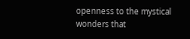openness to the mystical wonders that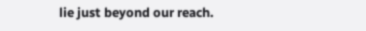lie just beyond our reach.